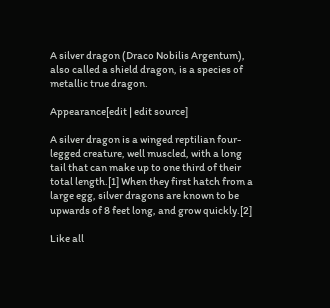A silver dragon (Draco Nobilis Argentum), also called a shield dragon, is a species of metallic true dragon.

Appearance[edit | edit source]

A silver dragon is a winged reptilian four-legged creature, well muscled, with a long tail that can make up to one third of their total length.[1] When they first hatch from a large egg, silver dragons are known to be upwards of 8 feet long, and grow quickly.[2]

Like all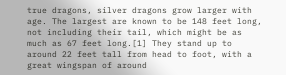true dragons, silver dragons grow larger with age. The largest are known to be 148 feet long, not including their tail, which might be as much as 67 feet long.[1] They stand up to around 22 feet tall from head to foot, with a great wingspan of around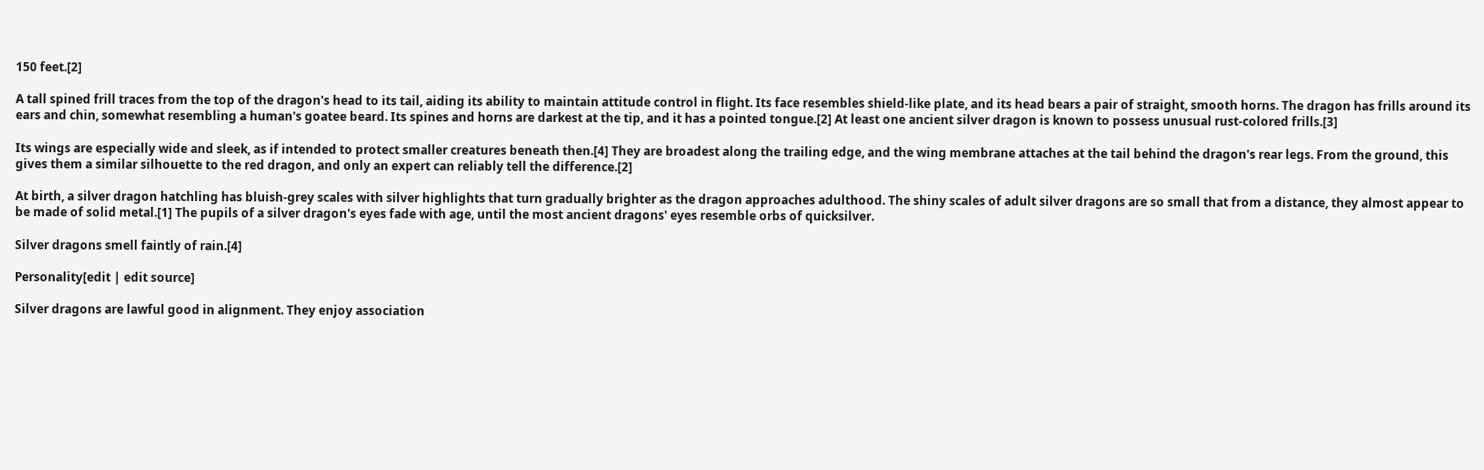150 feet.[2]

A tall spined frill traces from the top of the dragon's head to its tail, aiding its ability to maintain attitude control in flight. Its face resembles shield-like plate, and its head bears a pair of straight, smooth horns. The dragon has frills around its ears and chin, somewhat resembling a human's goatee beard. Its spines and horns are darkest at the tip, and it has a pointed tongue.[2] At least one ancient silver dragon is known to possess unusual rust-colored frills.[3]

Its wings are especially wide and sleek, as if intended to protect smaller creatures beneath then.[4] They are broadest along the trailing edge, and the wing membrane attaches at the tail behind the dragon's rear legs. From the ground, this gives them a similar silhouette to the red dragon, and only an expert can reliably tell the difference.[2]

At birth, a silver dragon hatchling has bluish-grey scales with silver highlights that turn gradually brighter as the dragon approaches adulthood. The shiny scales of adult silver dragons are so small that from a distance, they almost appear to be made of solid metal.[1] The pupils of a silver dragon's eyes fade with age, until the most ancient dragons' eyes resemble orbs of quicksilver.

Silver dragons smell faintly of rain.[4]

Personality[edit | edit source]

Silver dragons are lawful good in alignment. They enjoy association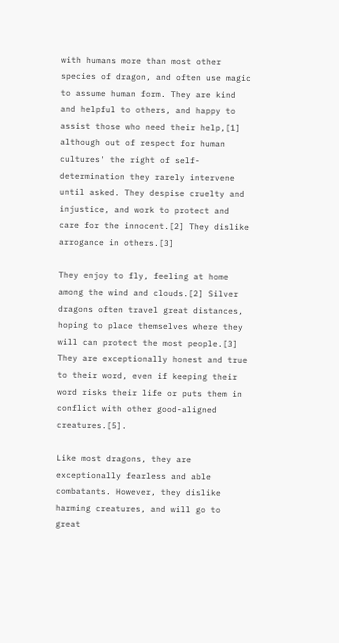with humans more than most other species of dragon, and often use magic to assume human form. They are kind and helpful to others, and happy to assist those who need their help,[1] although out of respect for human cultures' the right of self-determination they rarely intervene until asked. They despise cruelty and injustice, and work to protect and care for the innocent.[2] They dislike arrogance in others.[3]

They enjoy to fly, feeling at home among the wind and clouds.[2] Silver dragons often travel great distances, hoping to place themselves where they will can protect the most people.[3] They are exceptionally honest and true to their word, even if keeping their word risks their life or puts them in conflict with other good-aligned creatures.[5].

Like most dragons, they are exceptionally fearless and able combatants. However, they dislike harming creatures, and will go to great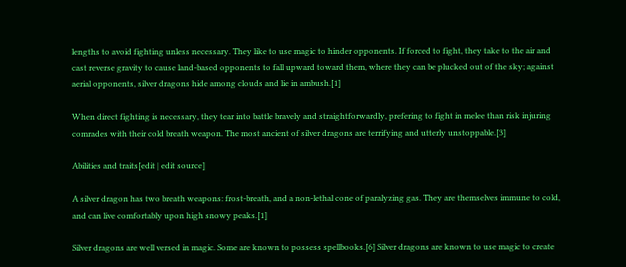lengths to avoid fighting unless necessary. They like to use magic to hinder opponents. If forced to fight, they take to the air and cast reverse gravity to cause land-based opponents to fall upward toward them, where they can be plucked out of the sky; against aerial opponents, silver dragons hide among clouds and lie in ambush.[1]

When direct fighting is necessary, they tear into battle bravely and straightforwardly, prefering to fight in melee than risk injuring comrades with their cold breath weapon. The most ancient of silver dragons are terrifying and utterly unstoppable.[3]

Abilities and traits[edit | edit source]

A silver dragon has two breath weapons: frost-breath, and a non-lethal cone of paralyzing gas. They are themselves immune to cold, and can live comfortably upon high snowy peaks.[1]

Silver dragons are well versed in magic. Some are known to possess spellbooks.[6] Silver dragons are known to use magic to create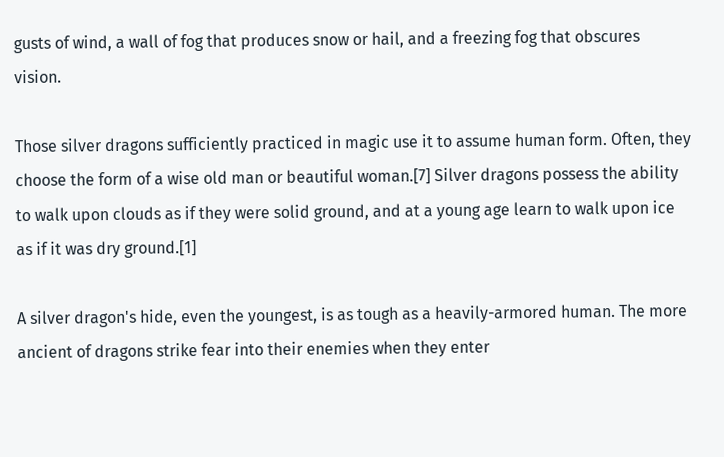gusts of wind, a wall of fog that produces snow or hail, and a freezing fog that obscures vision.

Those silver dragons sufficiently practiced in magic use it to assume human form. Often, they choose the form of a wise old man or beautiful woman.[7] Silver dragons possess the ability to walk upon clouds as if they were solid ground, and at a young age learn to walk upon ice as if it was dry ground.[1]

A silver dragon's hide, even the youngest, is as tough as a heavily-armored human. The more ancient of dragons strike fear into their enemies when they enter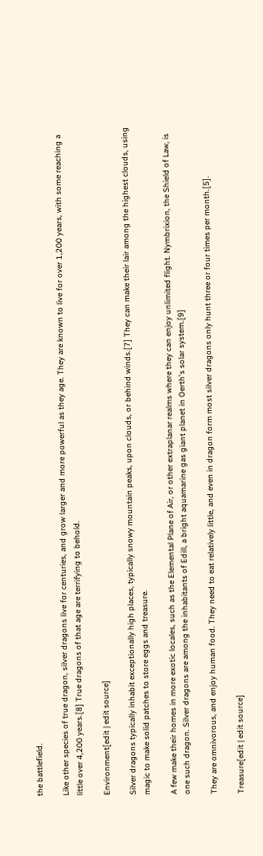the battlefield.

Like other species of true dragon, silver dragons live for centuries, and grow larger and more powerful as they age. They are known to live for over 1,200 years, with some reaching a little over 4,200 years.[8] True dragons of that age are terrifying to behold.

Environment[edit | edit source]

Silver dragons typically inhabit exceptionally high places, typically snowy mountain peaks, upon clouds, or behind winds.[7] They can make their lair among the highest clouds, using magic to make solid patches to store eggs and treasure.

A few make their homes in more exotic locales, such as the Elemental Plane of Air, or other extraplanar realms where they can enjoy unlimited flight. Nymbrixion, the Shield of Law, is one such dragon. Silver dragons are among the inhabitants of Edill, a bright aquamarine gas giant planet in Oerth's solar system.[9]

They are omnivorous, and enjoy human food. They need to eat relatively little, and even in dragon form most silver dragons only hunt three or four times per month.[5].

Treasure[edit | edit source]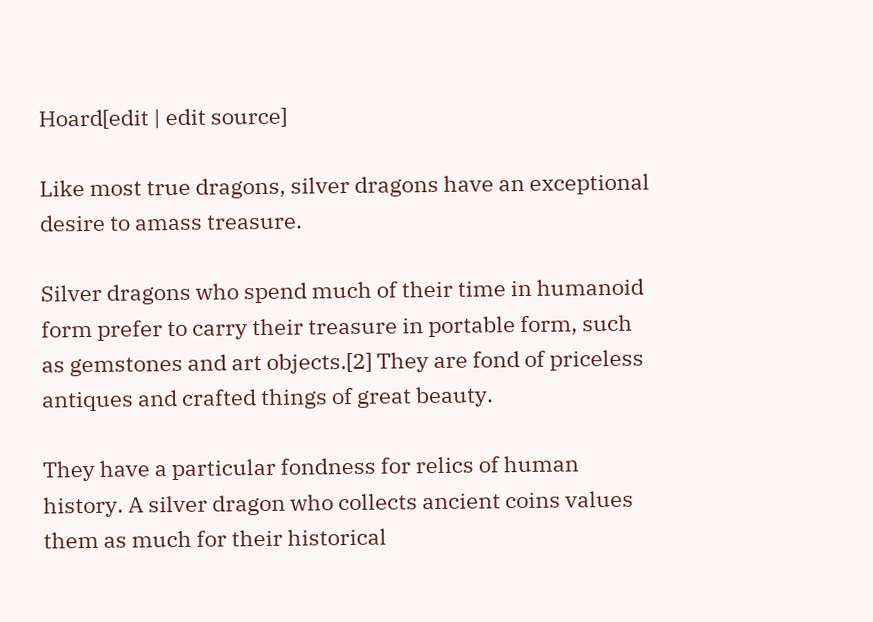Hoard[edit | edit source]

Like most true dragons, silver dragons have an exceptional desire to amass treasure.

Silver dragons who spend much of their time in humanoid form prefer to carry their treasure in portable form, such as gemstones and art objects.[2] They are fond of priceless antiques and crafted things of great beauty.

They have a particular fondness for relics of human history. A silver dragon who collects ancient coins values them as much for their historical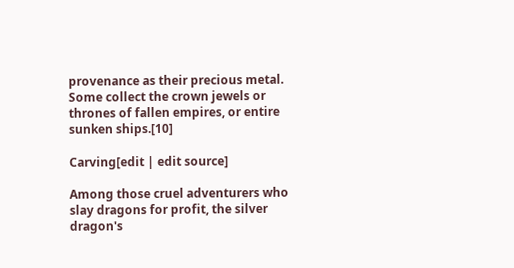provenance as their precious metal. Some collect the crown jewels or thrones of fallen empires, or entire sunken ships.[10]

Carving[edit | edit source]

Among those cruel adventurers who slay dragons for profit, the silver dragon's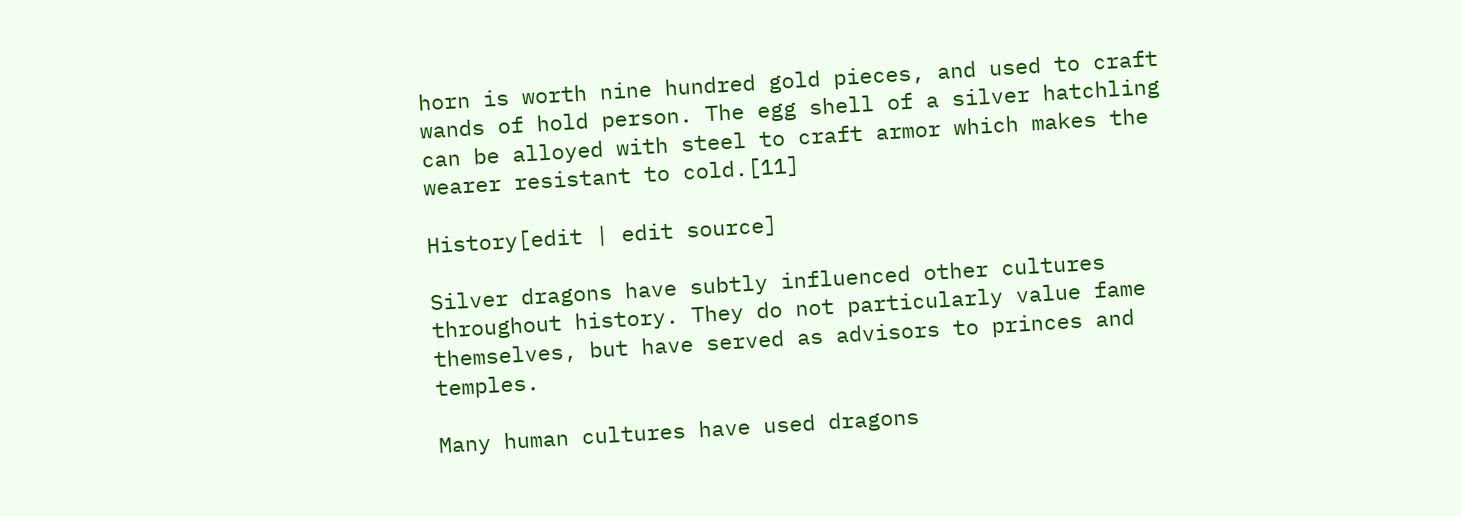horn is worth nine hundred gold pieces, and used to craft wands of hold person. The egg shell of a silver hatchling can be alloyed with steel to craft armor which makes the wearer resistant to cold.[11]

History[edit | edit source]

Silver dragons have subtly influenced other cultures throughout history. They do not particularly value fame themselves, but have served as advisors to princes and temples.

Many human cultures have used dragons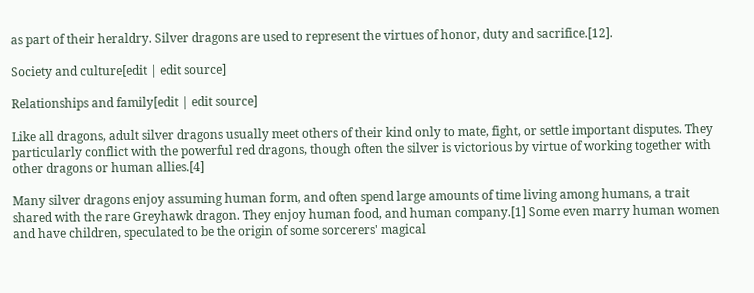as part of their heraldry. Silver dragons are used to represent the virtues of honor, duty and sacrifice.[12].

Society and culture[edit | edit source]

Relationships and family[edit | edit source]

Like all dragons, adult silver dragons usually meet others of their kind only to mate, fight, or settle important disputes. They particularly conflict with the powerful red dragons, though often the silver is victorious by virtue of working together with other dragons or human allies.[4]

Many silver dragons enjoy assuming human form, and often spend large amounts of time living among humans, a trait shared with the rare Greyhawk dragon. They enjoy human food, and human company.[1] Some even marry human women and have children, speculated to be the origin of some sorcerers' magical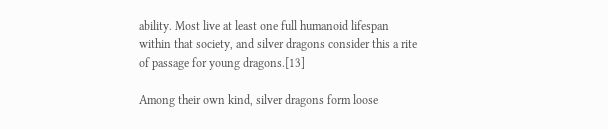ability. Most live at least one full humanoid lifespan within that society, and silver dragons consider this a rite of passage for young dragons.[13]

Among their own kind, silver dragons form loose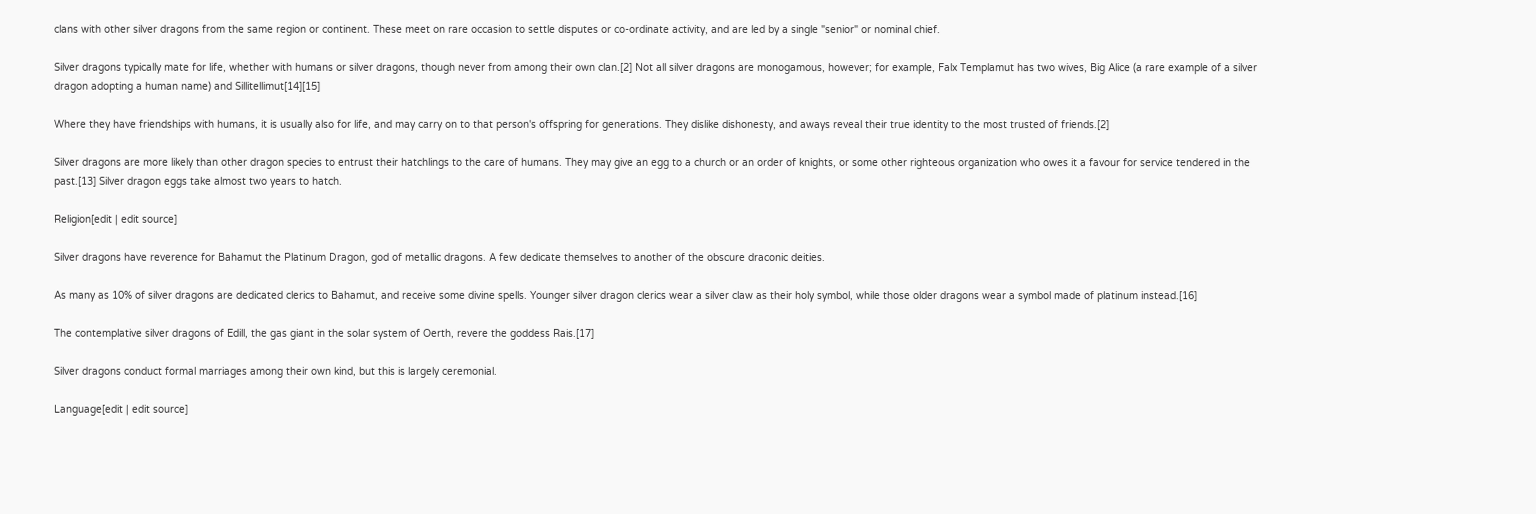clans with other silver dragons from the same region or continent. These meet on rare occasion to settle disputes or co-ordinate activity, and are led by a single "senior" or nominal chief.

Silver dragons typically mate for life, whether with humans or silver dragons, though never from among their own clan.[2] Not all silver dragons are monogamous, however; for example, Falx Templamut has two wives, Big Alice (a rare example of a silver dragon adopting a human name) and Sillitellimut[14][15]

Where they have friendships with humans, it is usually also for life, and may carry on to that person's offspring for generations. They dislike dishonesty, and aways reveal their true identity to the most trusted of friends.[2]

Silver dragons are more likely than other dragon species to entrust their hatchlings to the care of humans. They may give an egg to a church or an order of knights, or some other righteous organization who owes it a favour for service tendered in the past.[13] Silver dragon eggs take almost two years to hatch.

Religion[edit | edit source]

Silver dragons have reverence for Bahamut the Platinum Dragon, god of metallic dragons. A few dedicate themselves to another of the obscure draconic deities.

As many as 10% of silver dragons are dedicated clerics to Bahamut, and receive some divine spells. Younger silver dragon clerics wear a silver claw as their holy symbol, while those older dragons wear a symbol made of platinum instead.[16]

The contemplative silver dragons of Edill, the gas giant in the solar system of Oerth, revere the goddess Rais.[17]

Silver dragons conduct formal marriages among their own kind, but this is largely ceremonial.

Language[edit | edit source]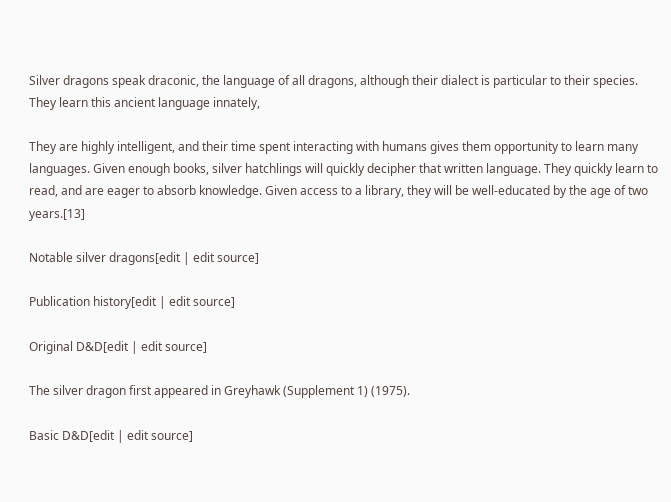Silver dragons speak draconic, the language of all dragons, although their dialect is particular to their species. They learn this ancient language innately,

They are highly intelligent, and their time spent interacting with humans gives them opportunity to learn many languages. Given enough books, silver hatchlings will quickly decipher that written language. They quickly learn to read, and are eager to absorb knowledge. Given access to a library, they will be well-educated by the age of two years.[13]

Notable silver dragons[edit | edit source]

Publication history[edit | edit source]

Original D&D[edit | edit source]

The silver dragon first appeared in Greyhawk (Supplement 1) (1975).

Basic D&D[edit | edit source]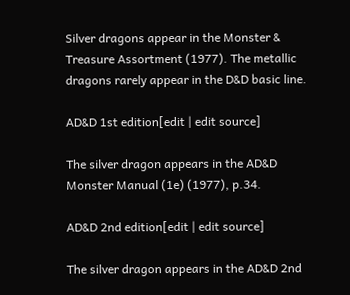Silver dragons appear in the Monster & Treasure Assortment (1977). The metallic dragons rarely appear in the D&D basic line.

AD&D 1st edition[edit | edit source]

The silver dragon appears in the AD&D Monster Manual (1e) (1977), p.34.

AD&D 2nd edition[edit | edit source]

The silver dragon appears in the AD&D 2nd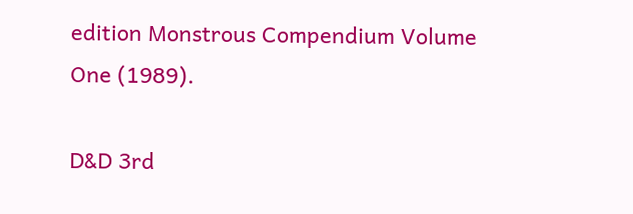edition Monstrous Compendium Volume One (1989).

D&D 3rd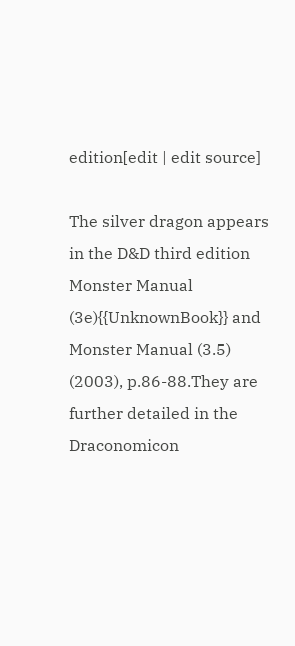edition[edit | edit source]

The silver dragon appears in the D&D third edition Monster Manual (3e){{UnknownBook}} and Monster Manual (3.5) (2003), p.86-88.They are further detailed in the Draconomicon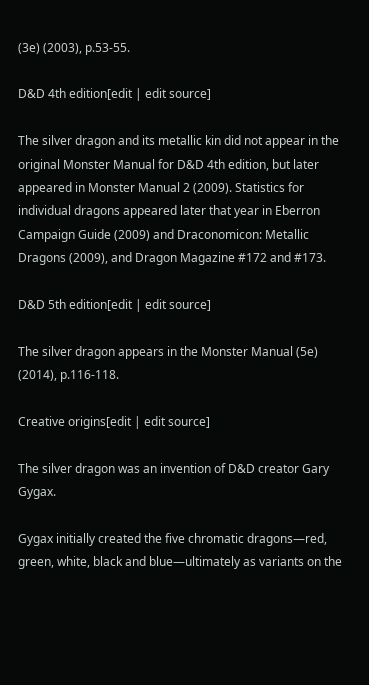(3e) (2003), p.53-55.

D&D 4th edition[edit | edit source]

The silver dragon and its metallic kin did not appear in the original Monster Manual for D&D 4th edition, but later appeared in Monster Manual 2 (2009). Statistics for individual dragons appeared later that year in Eberron Campaign Guide (2009) and Draconomicon: Metallic Dragons (2009), and Dragon Magazine #172 and #173.

D&D 5th edition[edit | edit source]

The silver dragon appears in the Monster Manual (5e) (2014), p.116-118.

Creative origins[edit | edit source]

The silver dragon was an invention of D&D creator Gary Gygax.

Gygax initially created the five chromatic dragons—red, green, white, black and blue—ultimately as variants on the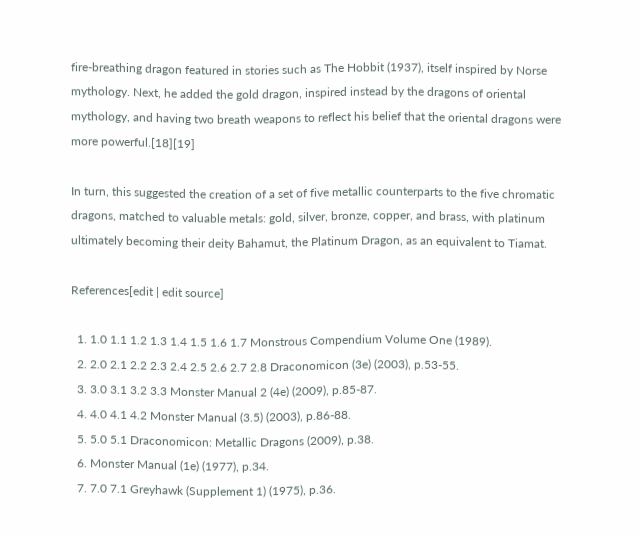fire-breathing dragon featured in stories such as The Hobbit (1937), itself inspired by Norse mythology. Next, he added the gold dragon, inspired instead by the dragons of oriental mythology, and having two breath weapons to reflect his belief that the oriental dragons were more powerful.[18][19]

In turn, this suggested the creation of a set of five metallic counterparts to the five chromatic dragons, matched to valuable metals: gold, silver, bronze, copper, and brass, with platinum ultimately becoming their deity Bahamut, the Platinum Dragon, as an equivalent to Tiamat.

References[edit | edit source]

  1. 1.0 1.1 1.2 1.3 1.4 1.5 1.6 1.7 Monstrous Compendium Volume One (1989).
  2. 2.0 2.1 2.2 2.3 2.4 2.5 2.6 2.7 2.8 Draconomicon (3e) (2003), p.53-55.
  3. 3.0 3.1 3.2 3.3 Monster Manual 2 (4e) (2009), p.85-87.
  4. 4.0 4.1 4.2 Monster Manual (3.5) (2003), p.86-88.
  5. 5.0 5.1 Draconomicon: Metallic Dragons (2009), p.38.
  6. Monster Manual (1e) (1977), p.34.
  7. 7.0 7.1 Greyhawk (Supplement 1) (1975), p.36.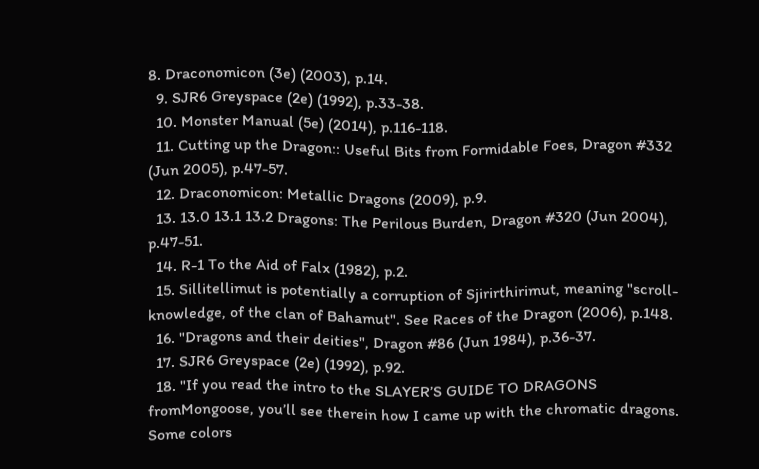8. Draconomicon (3e) (2003), p.14.
  9. SJR6 Greyspace (2e) (1992), p.33-38.
  10. Monster Manual (5e) (2014), p.116-118.
  11. Cutting up the Dragon:: Useful Bits from Formidable Foes, Dragon #332 (Jun 2005), p.47-57.
  12. Draconomicon: Metallic Dragons (2009), p.9.
  13. 13.0 13.1 13.2 Dragons: The Perilous Burden, Dragon #320 (Jun 2004), p.47-51.
  14. R-1 To the Aid of Falx (1982), p.2.
  15. Sillitellimut is potentially a corruption of Sjirirthirimut, meaning "scroll-knowledge, of the clan of Bahamut". See Races of the Dragon (2006), p.148.
  16. "Dragons and their deities", Dragon #86 (Jun 1984), p.36-37.
  17. SJR6 Greyspace (2e) (1992), p.92.
  18. "If you read the intro to the SLAYER’S GUIDE TO DRAGONS fromMongoose, you’ll see therein how I came up with the chromatic dragons. Some colors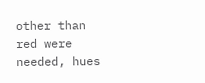other than red were needed, hues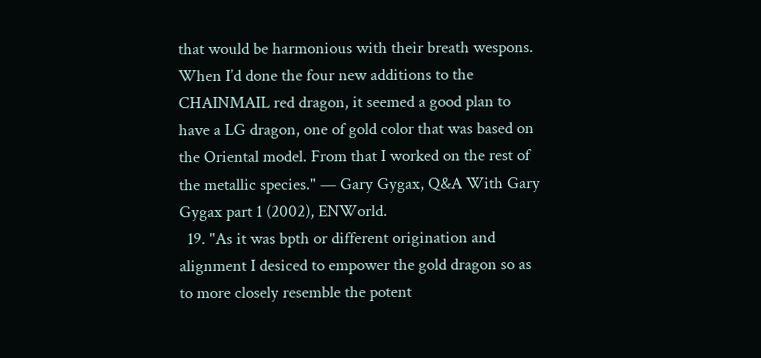that would be harmonious with their breath wespons. When I’d done the four new additions to the CHAINMAIL red dragon, it seemed a good plan to have a LG dragon, one of gold color that was based on the Oriental model. From that I worked on the rest of the metallic species." — Gary Gygax, Q&A With Gary Gygax part 1 (2002), ENWorld.
  19. "As it was bpth or different origination and alignment I desiced to empower the gold dragon so as to more closely resemble the potent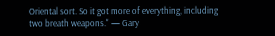Oriental sort. So it got more of everything, including two breath weapons." — Gary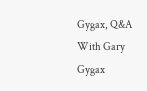Gygax, Q&A With Gary Gygax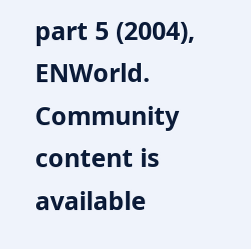part 5 (2004), ENWorld.
Community content is available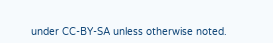under CC-BY-SA unless otherwise noted.